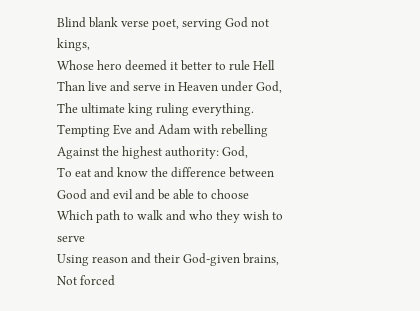Blind blank verse poet, serving God not kings,
Whose hero deemed it better to rule Hell
Than live and serve in Heaven under God,
The ultimate king ruling everything.
Tempting Eve and Adam with rebelling
Against the highest authority: God,
To eat and know the difference between
Good and evil and be able to choose
Which path to walk and who they wish to serve
Using reason and their God-given brains,
Not forced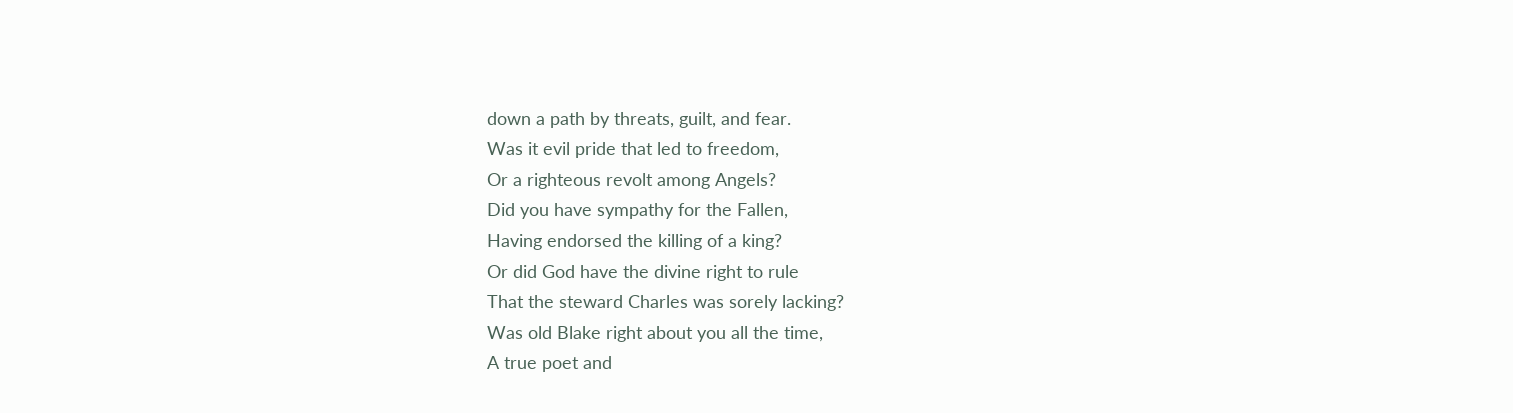down a path by threats, guilt, and fear.
Was it evil pride that led to freedom,
Or a righteous revolt among Angels?
Did you have sympathy for the Fallen,
Having endorsed the killing of a king?
Or did God have the divine right to rule
That the steward Charles was sorely lacking?
Was old Blake right about you all the time,
A true poet and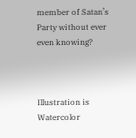member of Satan’s
Party without ever even knowing?



Illustration is Watercolor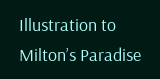Illustration to Milton’s Paradise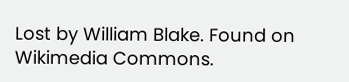Lost by William Blake. Found on Wikimedia Commons.